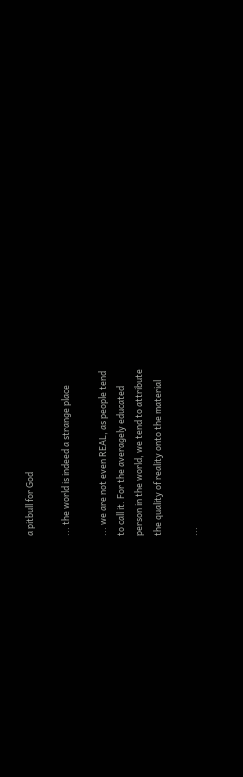a pitbull for God

... the world is indeed a strange place

... we are not even REAL, as people tend
to call it. For the averagely educated
person in the world, we tend to attribute
the quality of reality onto the material

...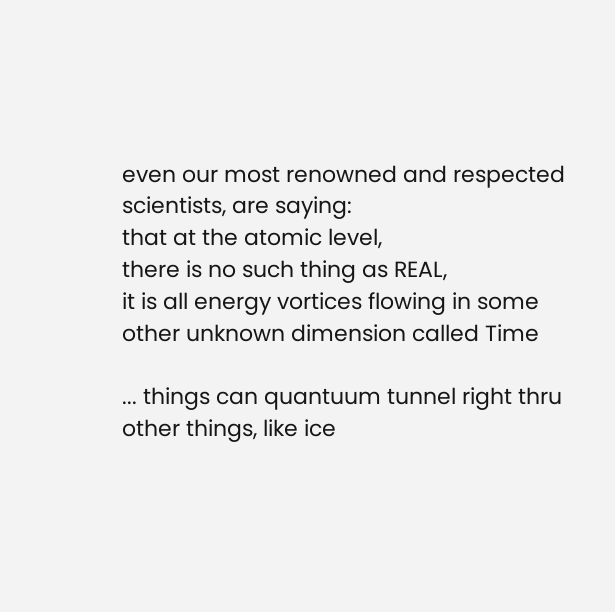even our most renowned and respected
scientists, are saying:
that at the atomic level,
there is no such thing as REAL,
it is all energy vortices flowing in some
other unknown dimension called Time

... things can quantuum tunnel right thru
other things, like ice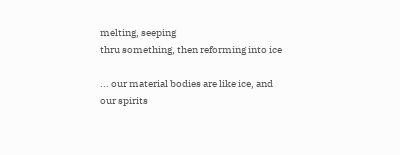melting, seeping
thru something, then reforming into ice

... our material bodies are like ice, and
our spirits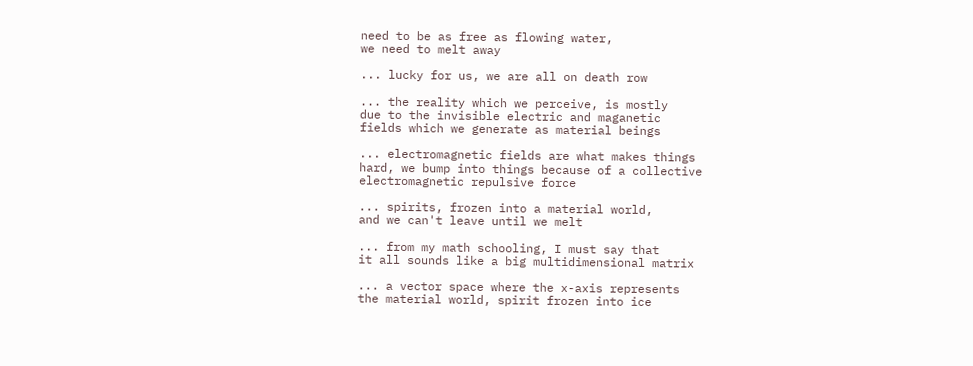need to be as free as flowing water,
we need to melt away

... lucky for us, we are all on death row

... the reality which we perceive, is mostly
due to the invisible electric and maganetic
fields which we generate as material beings

... electromagnetic fields are what makes things
hard, we bump into things because of a collective
electromagnetic repulsive force

... spirits, frozen into a material world,
and we can't leave until we melt

... from my math schooling, I must say that
it all sounds like a big multidimensional matrix

... a vector space where the x-axis represents
the material world, spirit frozen into ice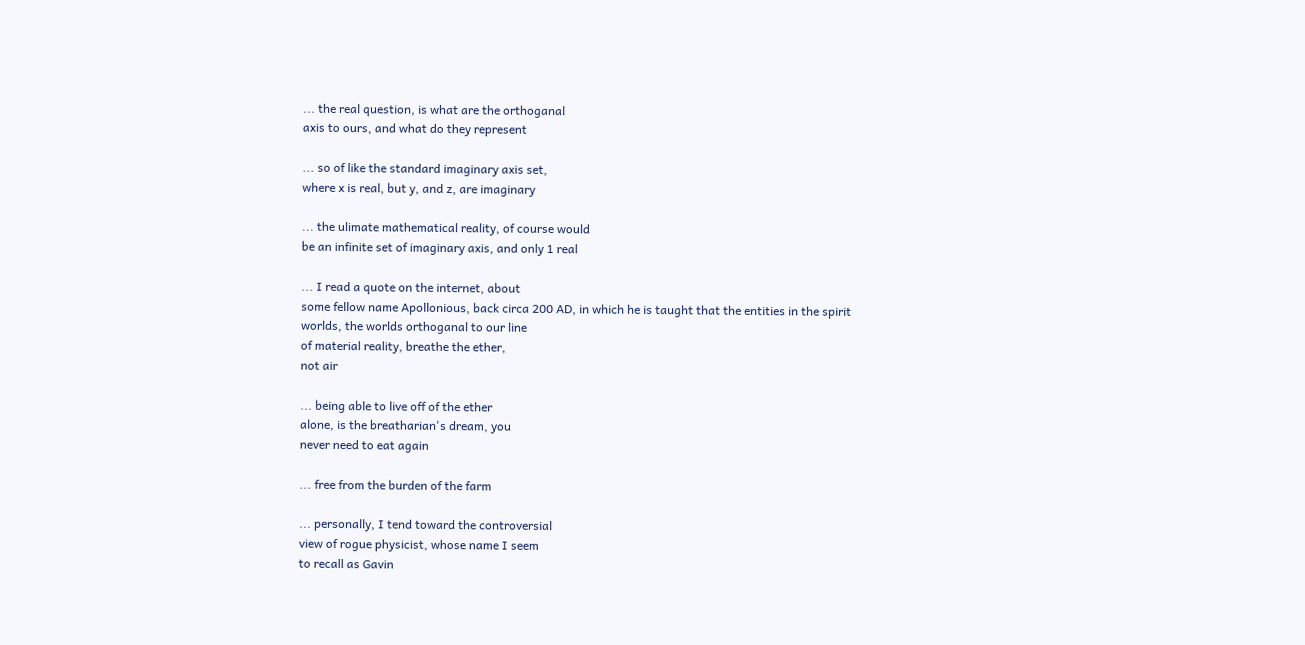... the real question, is what are the orthoganal
axis to ours, and what do they represent

... so of like the standard imaginary axis set,
where x is real, but y, and z, are imaginary

... the ulimate mathematical reality, of course would
be an infinite set of imaginary axis, and only 1 real

... I read a quote on the internet, about
some fellow name Apollonious, back circa 200 AD, in which he is taught that the entities in the spirit
worlds, the worlds orthoganal to our line
of material reality, breathe the ether,
not air

... being able to live off of the ether
alone, is the breatharian's dream, you
never need to eat again

... free from the burden of the farm

... personally, I tend toward the controversial
view of rogue physicist, whose name I seem
to recall as Gavin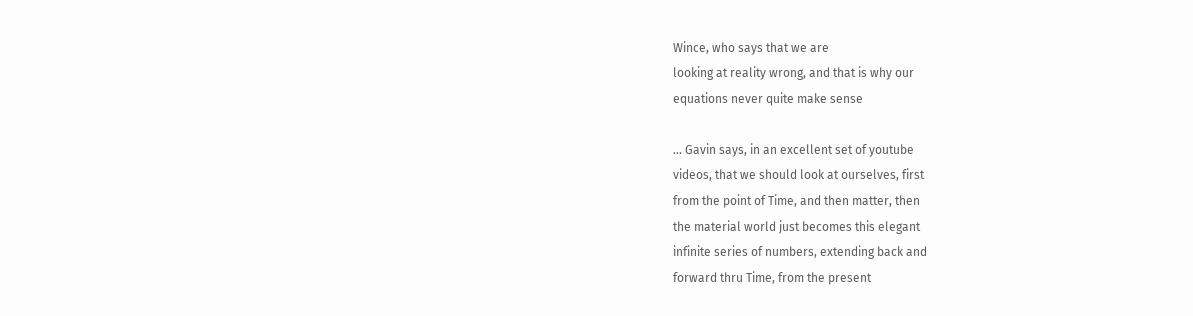Wince, who says that we are
looking at reality wrong, and that is why our
equations never quite make sense

... Gavin says, in an excellent set of youtube
videos, that we should look at ourselves, first
from the point of Time, and then matter, then
the material world just becomes this elegant
infinite series of numbers, extending back and
forward thru Time, from the present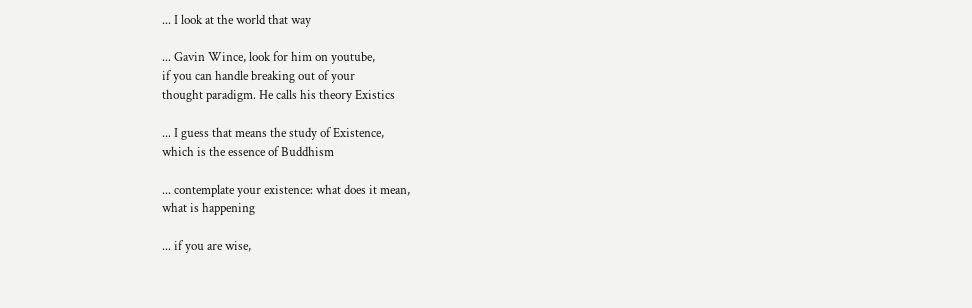... I look at the world that way

... Gavin Wince, look for him on youtube,
if you can handle breaking out of your
thought paradigm. He calls his theory Existics

... I guess that means the study of Existence,
which is the essence of Buddhism

... contemplate your existence: what does it mean,
what is happening

... if you are wise,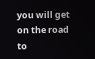you will get on the road to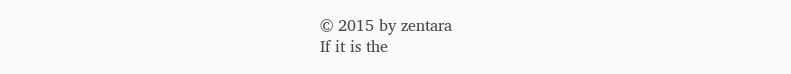© 2015 by zentara
If it is the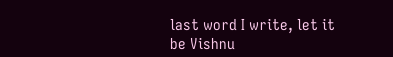last word I write, let it be Vishnu